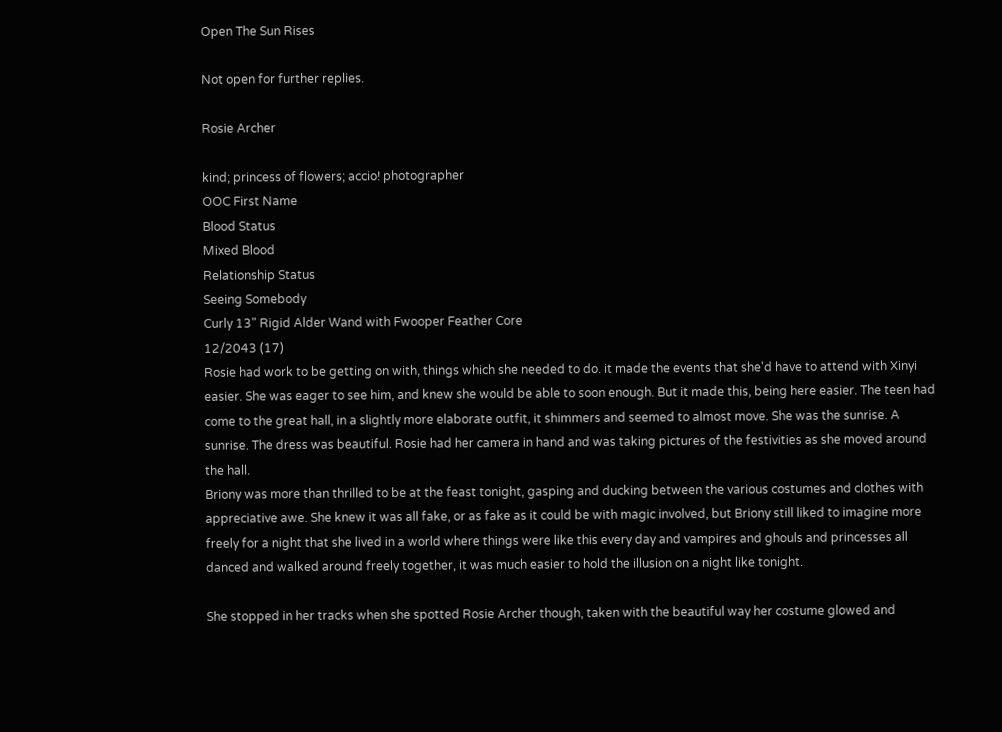Open The Sun Rises

Not open for further replies.

Rosie Archer

kind; princess of flowers; accio! photographer
OOC First Name
Blood Status
Mixed Blood
Relationship Status
Seeing Somebody
Curly 13" Rigid Alder Wand with Fwooper Feather Core
12/2043 (17)
Rosie had work to be getting on with, things which she needed to do. it made the events that she'd have to attend with Xinyi easier. She was eager to see him, and knew she would be able to soon enough. But it made this, being here easier. The teen had come to the great hall, in a slightly more elaborate outfit, it shimmers and seemed to almost move. She was the sunrise. A sunrise. The dress was beautiful. Rosie had her camera in hand and was taking pictures of the festivities as she moved around the hall.
Briony was more than thrilled to be at the feast tonight, gasping and ducking between the various costumes and clothes with appreciative awe. She knew it was all fake, or as fake as it could be with magic involved, but Briony still liked to imagine more freely for a night that she lived in a world where things were like this every day and vampires and ghouls and princesses all danced and walked around freely together, it was much easier to hold the illusion on a night like tonight.

She stopped in her tracks when she spotted Rosie Archer though, taken with the beautiful way her costume glowed and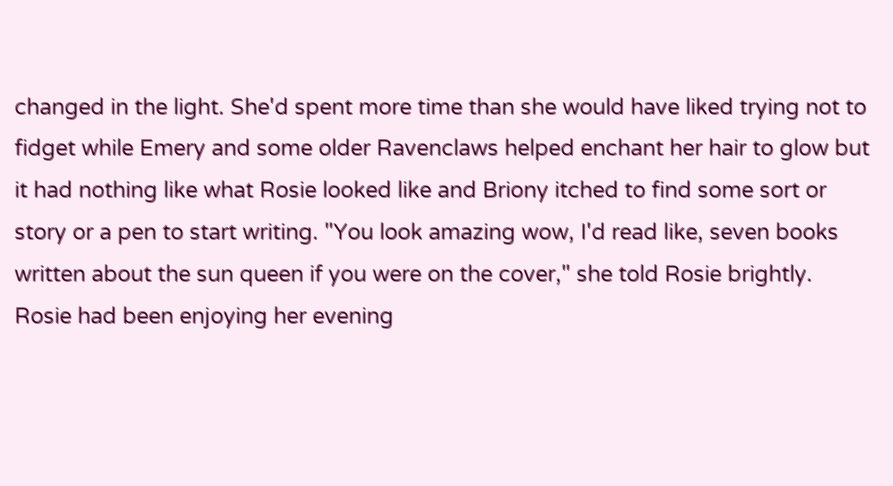changed in the light. She'd spent more time than she would have liked trying not to fidget while Emery and some older Ravenclaws helped enchant her hair to glow but it had nothing like what Rosie looked like and Briony itched to find some sort or story or a pen to start writing. "You look amazing wow, I'd read like, seven books written about the sun queen if you were on the cover," she told Rosie brightly.
Rosie had been enjoying her evening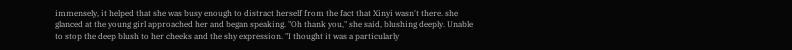immensely, it helped that she was busy enough to distract herself from the fact that Xinyi wasn't there. she glanced at the young girl approached her and began speaking. "Oh thank you," she said, blushing deeply. Unable to stop the deep blush to her cheeks and the shy expression. "I thought it was a particularly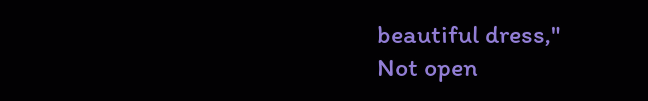beautiful dress,"
Not open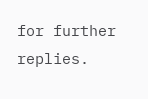for further replies.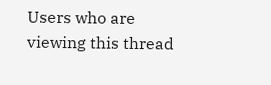Users who are viewing this thread